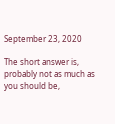September 23, 2020

The short answer is, probably not as much as you should be,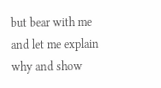but bear with me and let me explain why and show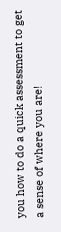you how to do a quick assessment to get a sense of where you are!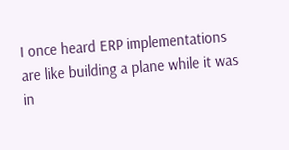I once heard ERP implementations are like building a plane while it was in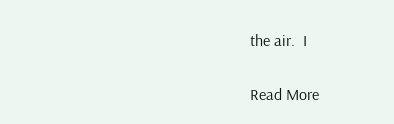the air.  I

Read More